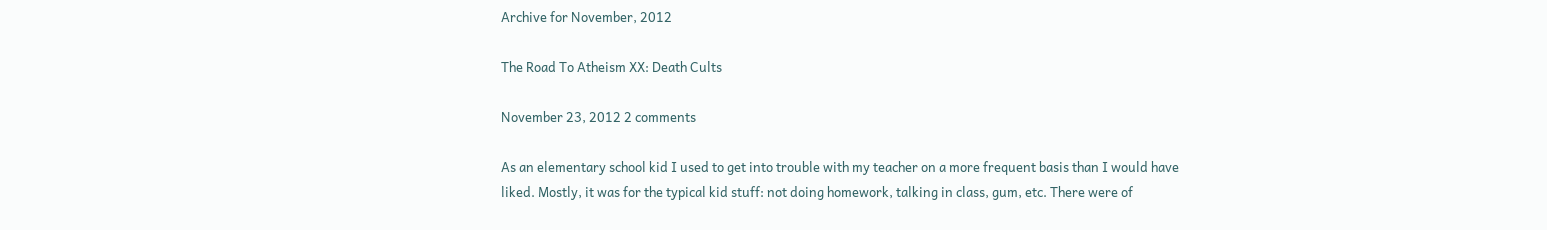Archive for November, 2012

The Road To Atheism XX: Death Cults

November 23, 2012 2 comments

As an elementary school kid I used to get into trouble with my teacher on a more frequent basis than I would have liked. Mostly, it was for the typical kid stuff: not doing homework, talking in class, gum, etc. There were of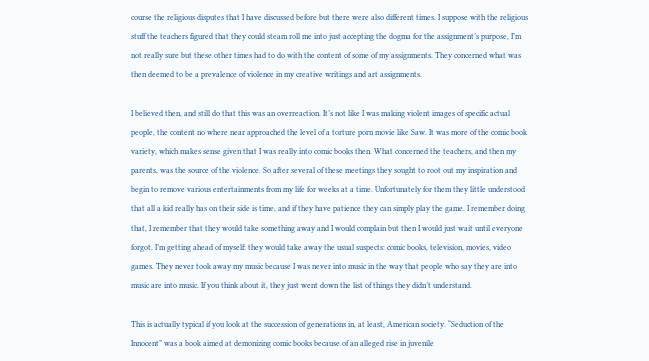course the religious disputes that I have discussed before but there were also different times. I suppose with the religious stuff the teachers figured that they could steam roll me into just accepting the dogma for the assignment’s purpose, I’m not really sure but these other times had to do with the content of some of my assignments. They concerned what was then deemed to be a prevalence of violence in my creative writings and art assignments.

I believed then, and still do that this was an overreaction. It’s not like I was making violent images of specific actual people, the content no where near approached the level of a torture porn movie like Saw. It was more of the comic book variety, which makes sense given that I was really into comic books then. What concerned the teachers, and then my parents, was the source of the violence. So after several of these meetings they sought to root out my inspiration and begin to remove various entertainments from my life for weeks at a time. Unfortunately for them they little understood that all a kid really has on their side is time, and if they have patience they can simply play the game. I remember doing that, I remember that they would take something away and I would complain but then I would just wait until everyone forgot. I’m getting ahead of myself: they would take away the usual suspects: comic books, television, movies, video games. They never took away my music because I was never into music in the way that people who say they are into music are into music. If you think about it, they just went down the list of things they didn’t understand.

This is actually typical if you look at the succession of generations in, at least, American society. “Seduction of the Innocent” was a book aimed at demonizing comic books because of an alleged rise in juvenile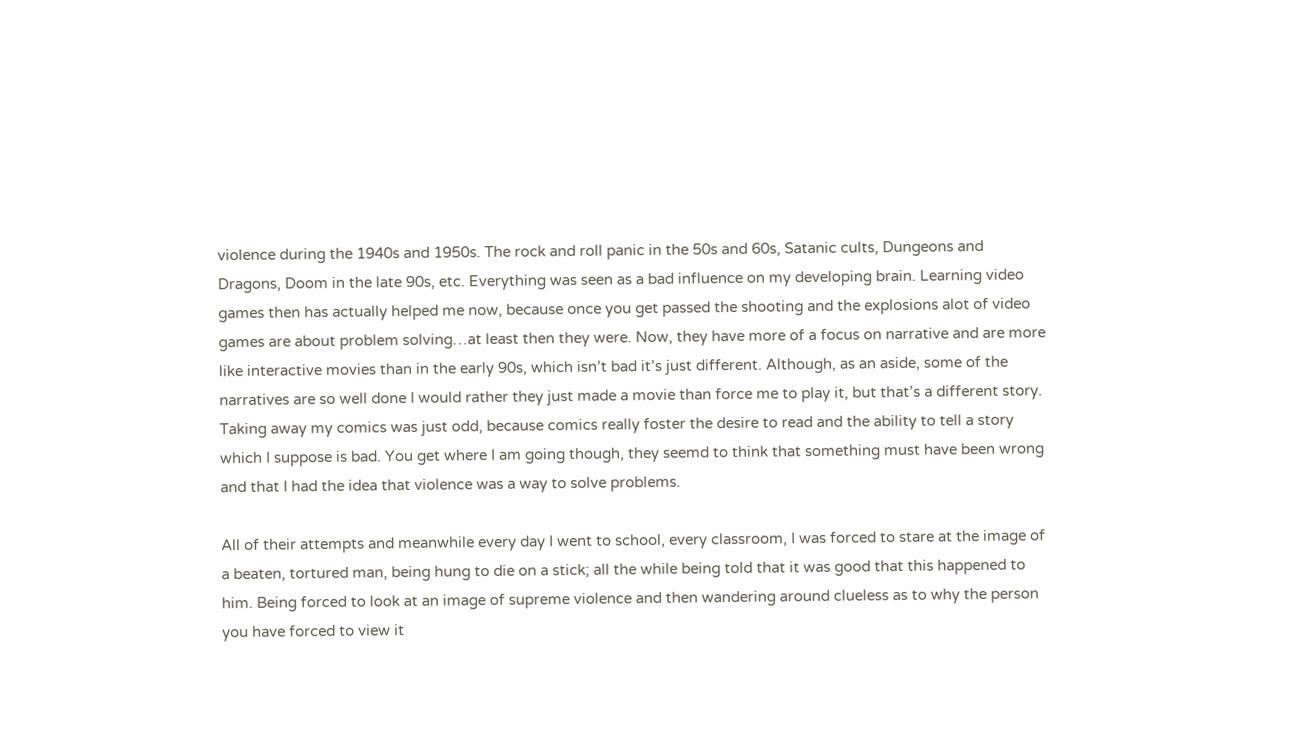violence during the 1940s and 1950s. The rock and roll panic in the 50s and 60s, Satanic cults, Dungeons and Dragons, Doom in the late 90s, etc. Everything was seen as a bad influence on my developing brain. Learning video games then has actually helped me now, because once you get passed the shooting and the explosions alot of video games are about problem solving…at least then they were. Now, they have more of a focus on narrative and are more like interactive movies than in the early 90s, which isn’t bad it’s just different. Although, as an aside, some of the narratives are so well done I would rather they just made a movie than force me to play it, but that’s a different story. Taking away my comics was just odd, because comics really foster the desire to read and the ability to tell a story which I suppose is bad. You get where I am going though, they seemd to think that something must have been wrong and that I had the idea that violence was a way to solve problems.

All of their attempts and meanwhile every day I went to school, every classroom, I was forced to stare at the image of a beaten, tortured man, being hung to die on a stick; all the while being told that it was good that this happened to him. Being forced to look at an image of supreme violence and then wandering around clueless as to why the person you have forced to view it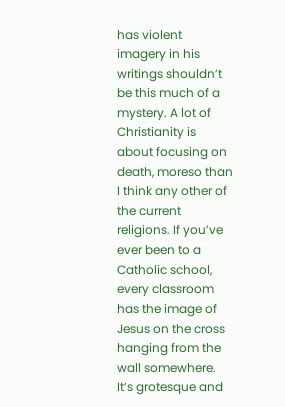has violent imagery in his writings shouldn’t be this much of a mystery. A lot of Christianity is about focusing on death, moreso than I think any other of the current religions. If you’ve ever been to a Catholic school, every classroom has the image of Jesus on the cross hanging from the wall somewhere. It’s grotesque and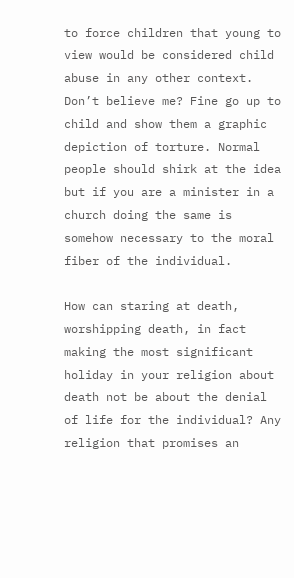to force children that young to view would be considered child abuse in any other context. Don’t believe me? Fine go up to child and show them a graphic depiction of torture. Normal people should shirk at the idea but if you are a minister in a church doing the same is somehow necessary to the moral fiber of the individual.

How can staring at death, worshipping death, in fact making the most significant holiday in your religion about death not be about the denial of life for the individual? Any religion that promises an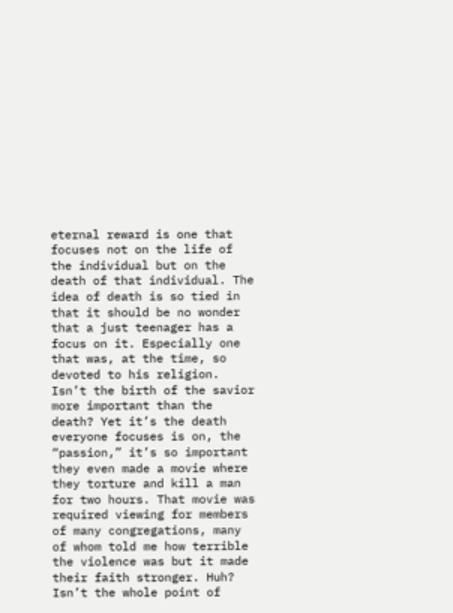eternal reward is one that focuses not on the life of the individual but on the death of that individual. The idea of death is so tied in that it should be no wonder that a just teenager has a focus on it. Especially one that was, at the time, so devoted to his religion. Isn’t the birth of the savior more important than the death? Yet it’s the death everyone focuses is on, the “passion,” it’s so important they even made a movie where they torture and kill a man for two hours. That movie was required viewing for members of many congregations, many of whom told me how terrible the violence was but it made their faith stronger. Huh? Isn’t the whole point of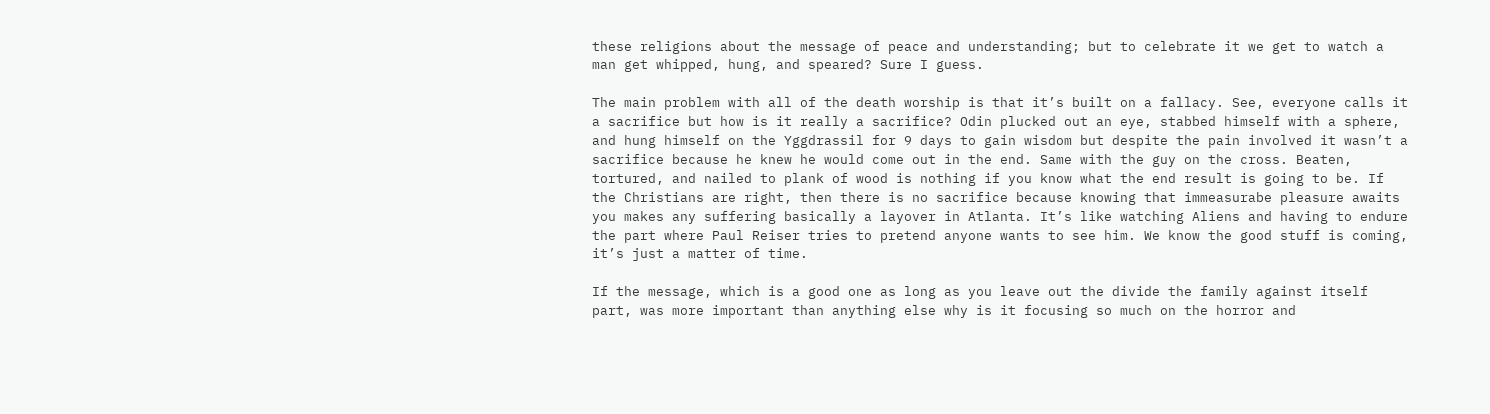these religions about the message of peace and understanding; but to celebrate it we get to watch a man get whipped, hung, and speared? Sure I guess.

The main problem with all of the death worship is that it’s built on a fallacy. See, everyone calls it a sacrifice but how is it really a sacrifice? Odin plucked out an eye, stabbed himself with a sphere, and hung himself on the Yggdrassil for 9 days to gain wisdom but despite the pain involved it wasn’t a sacrifice because he knew he would come out in the end. Same with the guy on the cross. Beaten, tortured, and nailed to plank of wood is nothing if you know what the end result is going to be. If the Christians are right, then there is no sacrifice because knowing that immeasurabe pleasure awaits you makes any suffering basically a layover in Atlanta. It’s like watching Aliens and having to endure the part where Paul Reiser tries to pretend anyone wants to see him. We know the good stuff is coming, it’s just a matter of time.

If the message, which is a good one as long as you leave out the divide the family against itself part, was more important than anything else why is it focusing so much on the horror and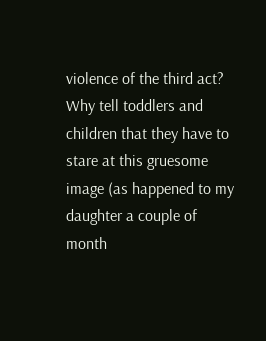violence of the third act? Why tell toddlers and children that they have to stare at this gruesome image (as happened to my daughter a couple of month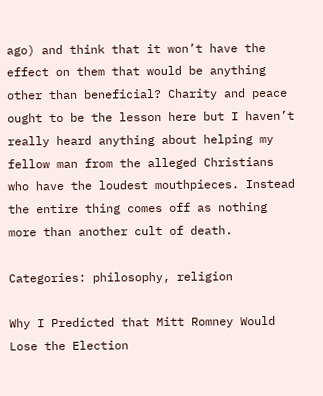ago) and think that it won’t have the effect on them that would be anything other than beneficial? Charity and peace ought to be the lesson here but I haven’t really heard anything about helping my fellow man from the alleged Christians who have the loudest mouthpieces. Instead the entire thing comes off as nothing more than another cult of death.

Categories: philosophy, religion

Why I Predicted that Mitt Romney Would Lose the Election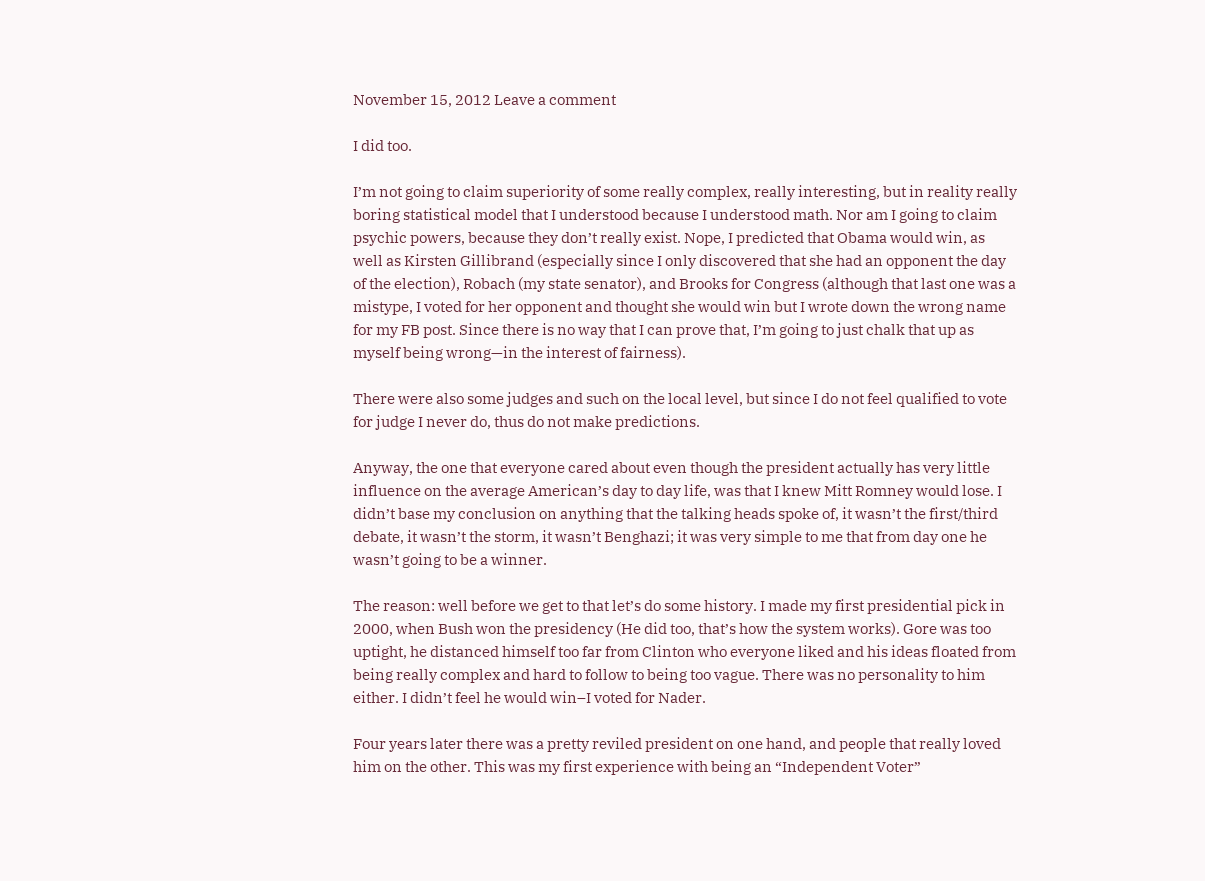November 15, 2012 Leave a comment

I did too.

I’m not going to claim superiority of some really complex, really interesting, but in reality really boring statistical model that I understood because I understood math. Nor am I going to claim psychic powers, because they don’t really exist. Nope, I predicted that Obama would win, as well as Kirsten Gillibrand (especially since I only discovered that she had an opponent the day of the election), Robach (my state senator), and Brooks for Congress (although that last one was a mistype, I voted for her opponent and thought she would win but I wrote down the wrong name for my FB post. Since there is no way that I can prove that, I’m going to just chalk that up as myself being wrong—in the interest of fairness).

There were also some judges and such on the local level, but since I do not feel qualified to vote for judge I never do, thus do not make predictions.

Anyway, the one that everyone cared about even though the president actually has very little influence on the average American’s day to day life, was that I knew Mitt Romney would lose. I didn’t base my conclusion on anything that the talking heads spoke of, it wasn’t the first/third debate, it wasn’t the storm, it wasn’t Benghazi; it was very simple to me that from day one he wasn’t going to be a winner.

The reason: well before we get to that let’s do some history. I made my first presidential pick in 2000, when Bush won the presidency (He did too, that’s how the system works). Gore was too uptight, he distanced himself too far from Clinton who everyone liked and his ideas floated from being really complex and hard to follow to being too vague. There was no personality to him either. I didn’t feel he would win–I voted for Nader.

Four years later there was a pretty reviled president on one hand, and people that really loved him on the other. This was my first experience with being an “Independent Voter”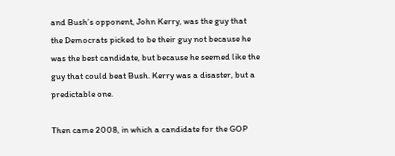and Bush’s opponent, John Kerry, was the guy that the Democrats picked to be their guy not because he was the best candidate, but because he seemed like the guy that could beat Bush. Kerry was a disaster, but a predictable one.

Then came 2008, in which a candidate for the GOP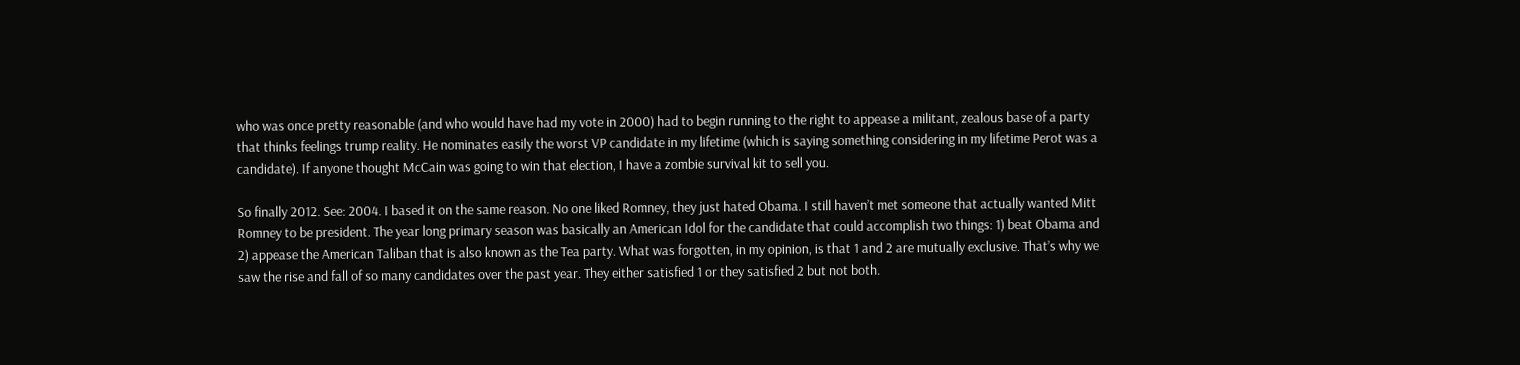who was once pretty reasonable (and who would have had my vote in 2000) had to begin running to the right to appease a militant, zealous base of a party that thinks feelings trump reality. He nominates easily the worst VP candidate in my lifetime (which is saying something considering in my lifetime Perot was a candidate). If anyone thought McCain was going to win that election, I have a zombie survival kit to sell you.

So finally 2012. See: 2004. I based it on the same reason. No one liked Romney, they just hated Obama. I still haven’t met someone that actually wanted Mitt Romney to be president. The year long primary season was basically an American Idol for the candidate that could accomplish two things: 1) beat Obama and 2) appease the American Taliban that is also known as the Tea party. What was forgotten, in my opinion, is that 1 and 2 are mutually exclusive. That’s why we saw the rise and fall of so many candidates over the past year. They either satisfied 1 or they satisfied 2 but not both.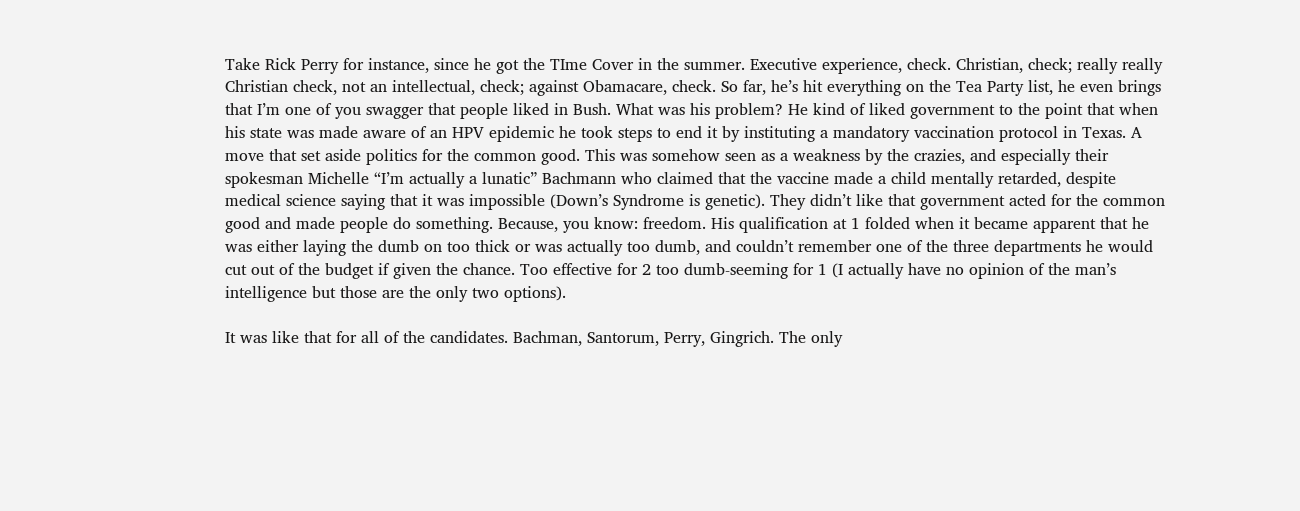Take Rick Perry for instance, since he got the TIme Cover in the summer. Executive experience, check. Christian, check; really really Christian check, not an intellectual, check; against Obamacare, check. So far, he’s hit everything on the Tea Party list, he even brings that I’m one of you swagger that people liked in Bush. What was his problem? He kind of liked government to the point that when his state was made aware of an HPV epidemic he took steps to end it by instituting a mandatory vaccination protocol in Texas. A move that set aside politics for the common good. This was somehow seen as a weakness by the crazies, and especially their spokesman Michelle “I’m actually a lunatic” Bachmann who claimed that the vaccine made a child mentally retarded, despite medical science saying that it was impossible (Down’s Syndrome is genetic). They didn’t like that government acted for the common good and made people do something. Because, you know: freedom. His qualification at 1 folded when it became apparent that he was either laying the dumb on too thick or was actually too dumb, and couldn’t remember one of the three departments he would cut out of the budget if given the chance. Too effective for 2 too dumb-seeming for 1 (I actually have no opinion of the man’s intelligence but those are the only two options).

It was like that for all of the candidates. Bachman, Santorum, Perry, Gingrich. The only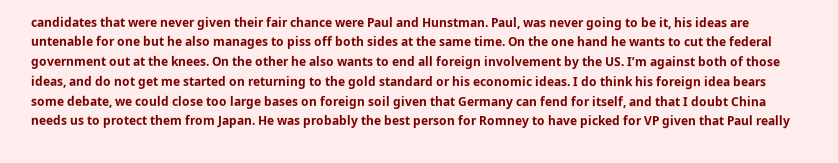candidates that were never given their fair chance were Paul and Hunstman. Paul, was never going to be it, his ideas are untenable for one but he also manages to piss off both sides at the same time. On the one hand he wants to cut the federal government out at the knees. On the other he also wants to end all foreign involvement by the US. I’m against both of those ideas, and do not get me started on returning to the gold standard or his economic ideas. I do think his foreign idea bears some debate, we could close too large bases on foreign soil given that Germany can fend for itself, and that I doubt China needs us to protect them from Japan. He was probably the best person for Romney to have picked for VP given that Paul really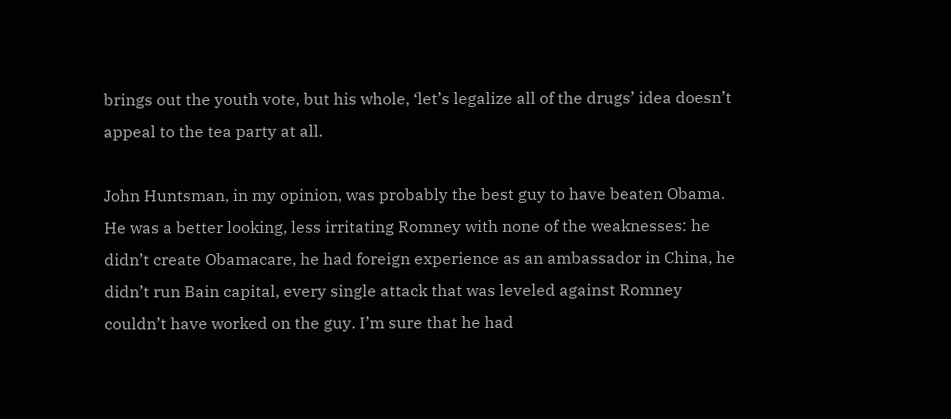brings out the youth vote, but his whole, ‘let’s legalize all of the drugs’ idea doesn’t appeal to the tea party at all.

John Huntsman, in my opinion, was probably the best guy to have beaten Obama. He was a better looking, less irritating Romney with none of the weaknesses: he didn’t create Obamacare, he had foreign experience as an ambassador in China, he didn’t run Bain capital, every single attack that was leveled against Romney couldn’t have worked on the guy. I’m sure that he had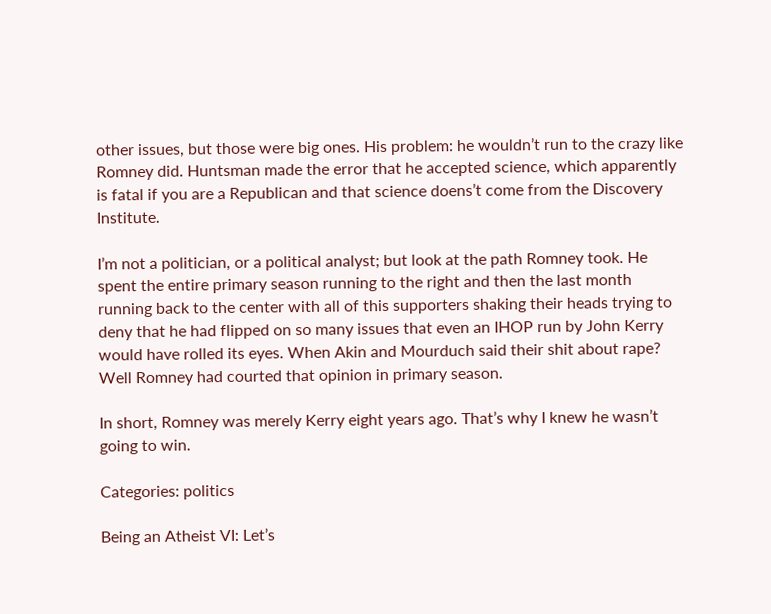other issues, but those were big ones. His problem: he wouldn’t run to the crazy like Romney did. Huntsman made the error that he accepted science, which apparently is fatal if you are a Republican and that science doens’t come from the Discovery Institute.

I’m not a politician, or a political analyst; but look at the path Romney took. He spent the entire primary season running to the right and then the last month running back to the center with all of this supporters shaking their heads trying to deny that he had flipped on so many issues that even an IHOP run by John Kerry would have rolled its eyes. When Akin and Mourduch said their shit about rape? Well Romney had courted that opinion in primary season.

In short, Romney was merely Kerry eight years ago. That’s why I knew he wasn’t going to win.

Categories: politics

Being an Atheist VI: Let’s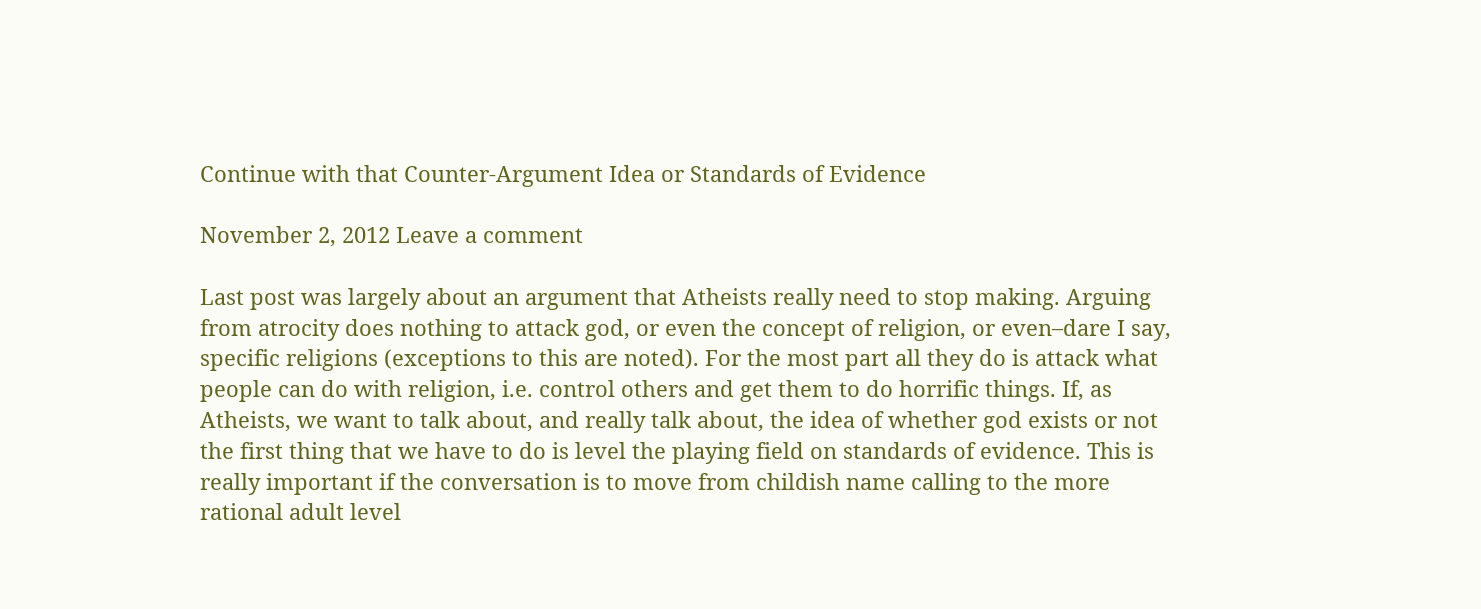Continue with that Counter-Argument Idea or Standards of Evidence

November 2, 2012 Leave a comment

Last post was largely about an argument that Atheists really need to stop making. Arguing from atrocity does nothing to attack god, or even the concept of religion, or even–dare I say, specific religions (exceptions to this are noted). For the most part all they do is attack what people can do with religion, i.e. control others and get them to do horrific things. If, as Atheists, we want to talk about, and really talk about, the idea of whether god exists or not the first thing that we have to do is level the playing field on standards of evidence. This is really important if the conversation is to move from childish name calling to the more rational adult level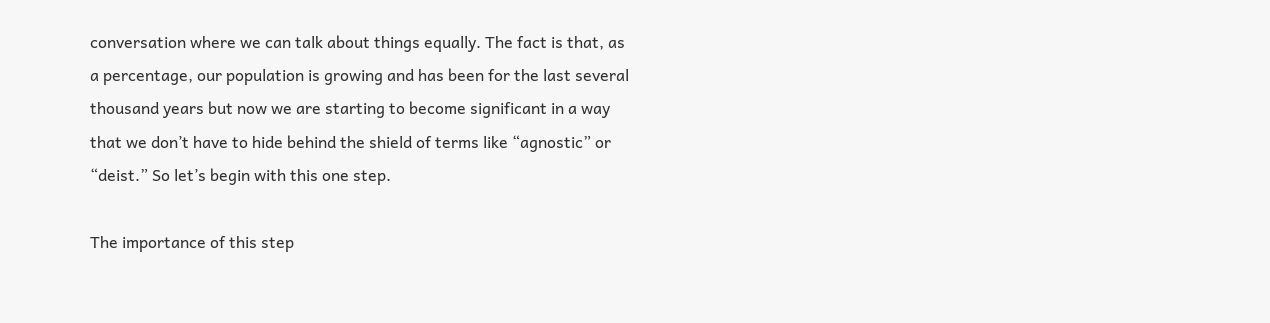conversation where we can talk about things equally. The fact is that, as a percentage, our population is growing and has been for the last several thousand years but now we are starting to become significant in a way that we don’t have to hide behind the shield of terms like “agnostic” or “deist.” So let’s begin with this one step.

The importance of this step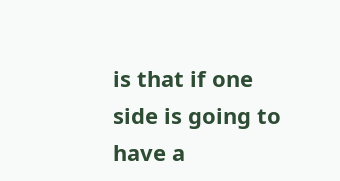is that if one side is going to have a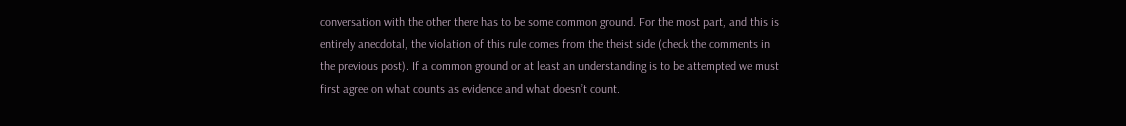conversation with the other there has to be some common ground. For the most part, and this is entirely anecdotal, the violation of this rule comes from the theist side (check the comments in the previous post). If a common ground or at least an understanding is to be attempted we must first agree on what counts as evidence and what doesn’t count.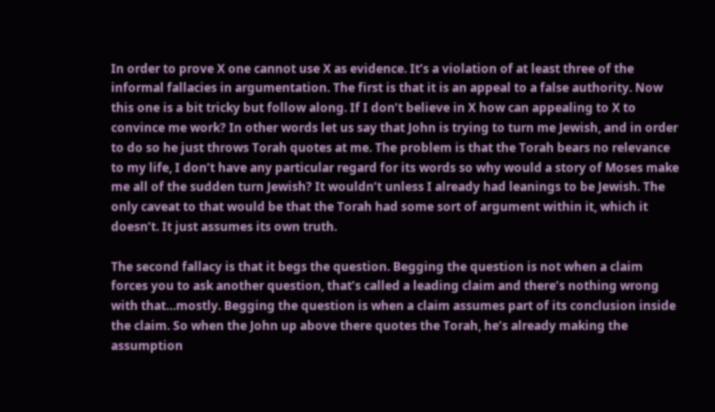In order to prove X one cannot use X as evidence. It’s a violation of at least three of the informal fallacies in argumentation. The first is that it is an appeal to a false authority. Now this one is a bit tricky but follow along. If I don’t believe in X how can appealing to X to convince me work? In other words let us say that John is trying to turn me Jewish, and in order to do so he just throws Torah quotes at me. The problem is that the Torah bears no relevance to my life, I don’t have any particular regard for its words so why would a story of Moses make me all of the sudden turn Jewish? It wouldn’t unless I already had leanings to be Jewish. The only caveat to that would be that the Torah had some sort of argument within it, which it doesn’t. It just assumes its own truth.

The second fallacy is that it begs the question. Begging the question is not when a claim forces you to ask another question, that’s called a leading claim and there’s nothing wrong with that…mostly. Begging the question is when a claim assumes part of its conclusion inside the claim. So when the John up above there quotes the Torah, he’s already making the assumption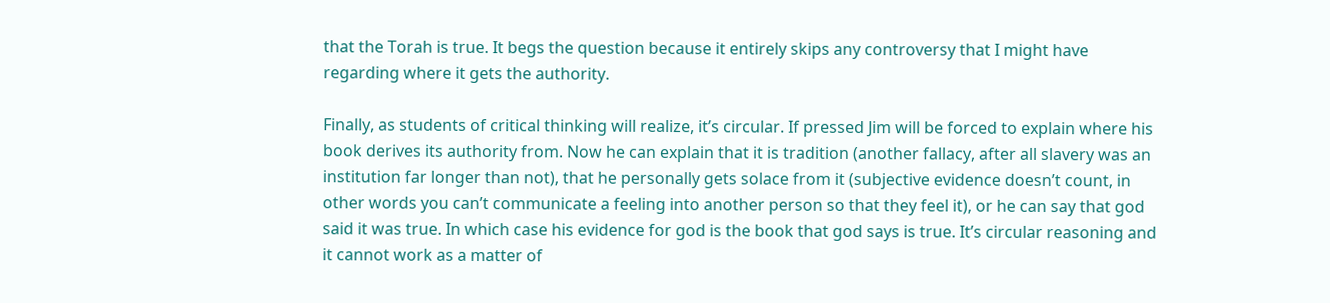that the Torah is true. It begs the question because it entirely skips any controversy that I might have regarding where it gets the authority.

Finally, as students of critical thinking will realize, it’s circular. If pressed Jim will be forced to explain where his book derives its authority from. Now he can explain that it is tradition (another fallacy, after all slavery was an institution far longer than not), that he personally gets solace from it (subjective evidence doesn’t count, in other words you can’t communicate a feeling into another person so that they feel it), or he can say that god said it was true. In which case his evidence for god is the book that god says is true. It’s circular reasoning and it cannot work as a matter of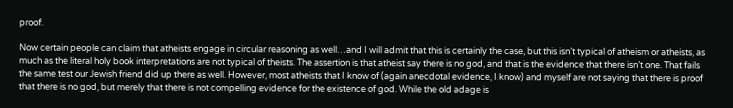proof.

Now certain people can claim that atheists engage in circular reasoning as well…and I will admit that this is certainly the case, but this isn’t typical of atheism or atheists, as much as the literal holy book interpretations are not typical of theists. The assertion is that atheist say there is no god, and that is the evidence that there isn’t one. That fails the same test our Jewish friend did up there as well. However, most atheists that I know of (again anecdotal evidence, I know) and myself are not saying that there is proof that there is no god, but merely that there is not compelling evidence for the existence of god. While the old adage is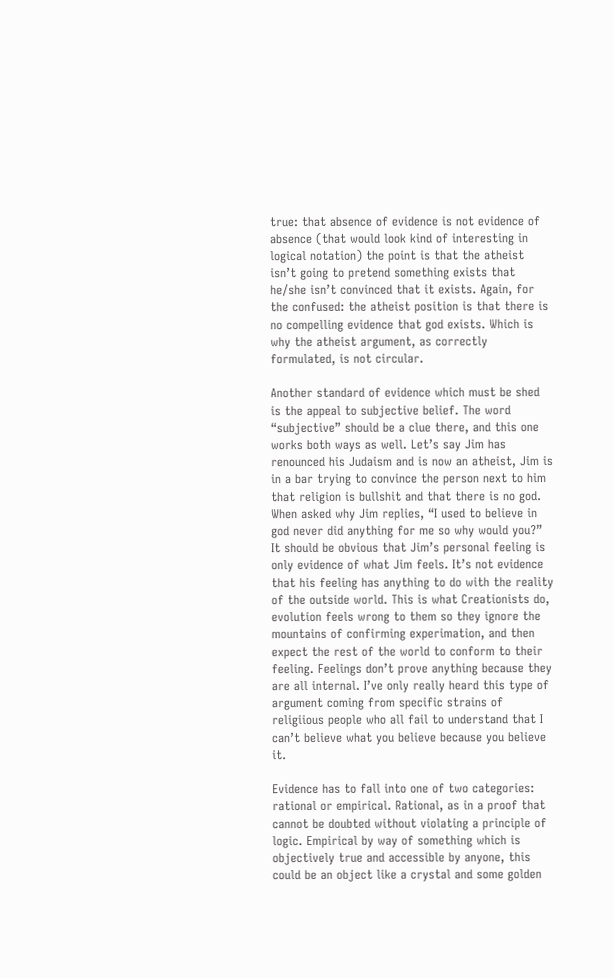true: that absence of evidence is not evidence of absence (that would look kind of interesting in logical notation) the point is that the atheist isn’t going to pretend something exists that he/she isn’t convinced that it exists. Again, for the confused: the atheist position is that there is no compelling evidence that god exists. Which is why the atheist argument, as correctly formulated, is not circular.

Another standard of evidence which must be shed is the appeal to subjective belief. The word “subjective” should be a clue there, and this one works both ways as well. Let’s say Jim has renounced his Judaism and is now an atheist, Jim is in a bar trying to convince the person next to him that religion is bullshit and that there is no god. When asked why Jim replies, “I used to believe in god never did anything for me so why would you?” It should be obvious that Jim’s personal feeling is only evidence of what Jim feels. It’s not evidence that his feeling has anything to do with the reality of the outside world. This is what Creationists do, evolution feels wrong to them so they ignore the mountains of confirming experimation, and then expect the rest of the world to conform to their feeling. Feelings don’t prove anything because they are all internal. I’ve only really heard this type of argument coming from specific strains of religiious people who all fail to understand that I can’t believe what you believe because you believe it.

Evidence has to fall into one of two categories: rational or empirical. Rational, as in a proof that cannot be doubted without violating a principle of logic. Empirical by way of something which is objectively true and accessible by anyone, this could be an object like a crystal and some golden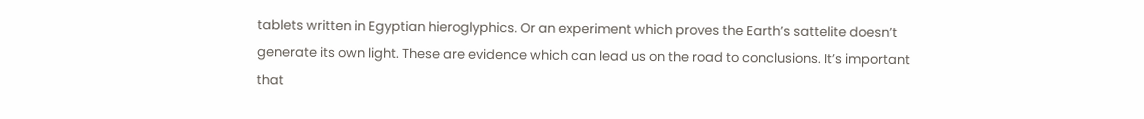tablets written in Egyptian hieroglyphics. Or an experiment which proves the Earth’s sattelite doesn’t generate its own light. These are evidence which can lead us on the road to conclusions. It’s important that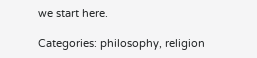we start here.

Categories: philosophy, religion